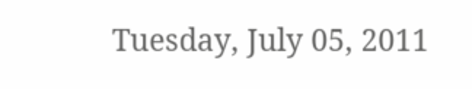Tuesday, July 05, 2011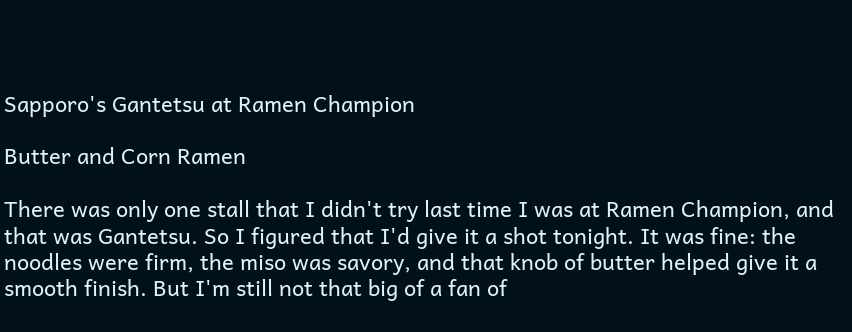Sapporo's Gantetsu at Ramen Champion

Butter and Corn Ramen

There was only one stall that I didn't try last time I was at Ramen Champion, and that was Gantetsu. So I figured that I'd give it a shot tonight. It was fine: the noodles were firm, the miso was savory, and that knob of butter helped give it a smooth finish. But I'm still not that big of a fan of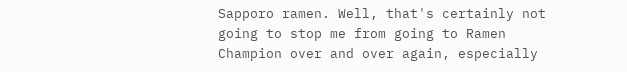Sapporo ramen. Well, that's certainly not going to stop me from going to Ramen Champion over and over again, especially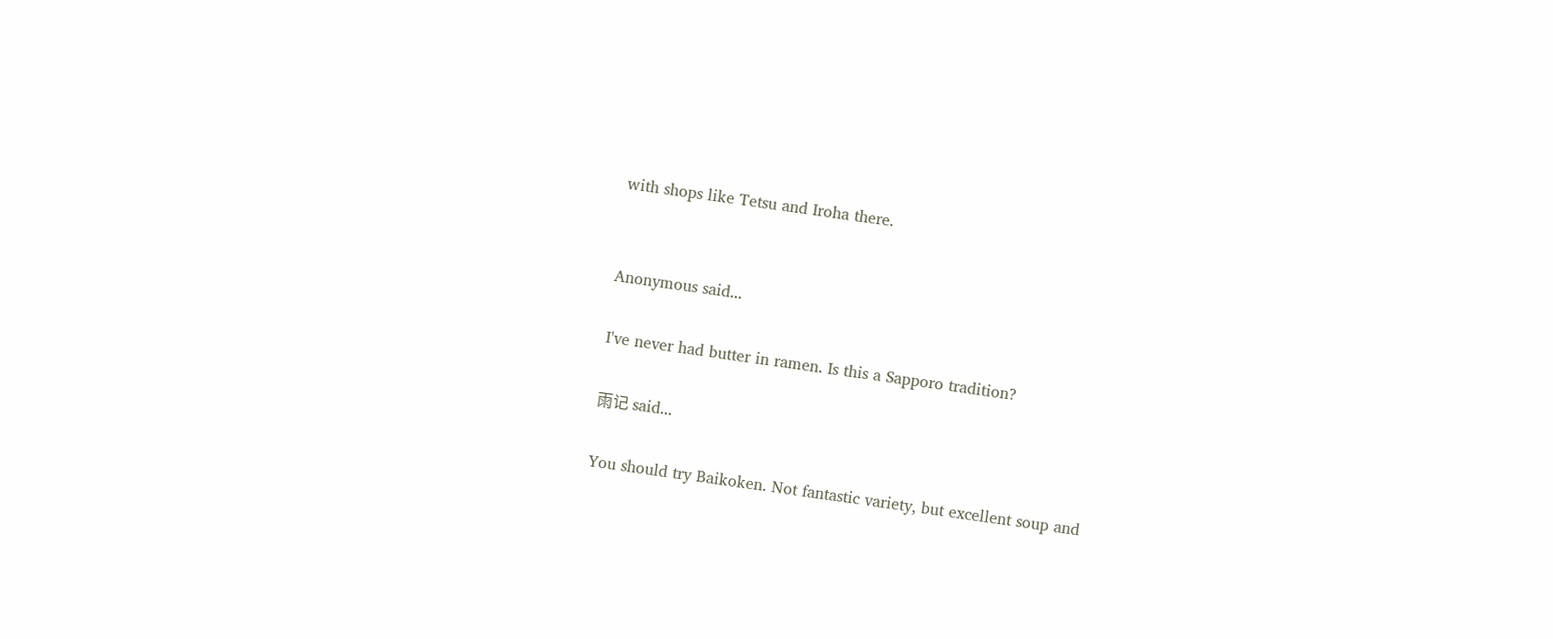with shops like Tetsu and Iroha there.


Anonymous said...

I've never had butter in ramen. Is this a Sapporo tradition?

雨记 said...

You should try Baikoken. Not fantastic variety, but excellent soup and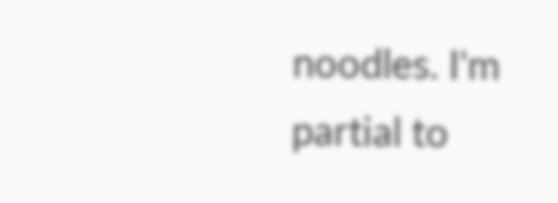noodles. I'm partial to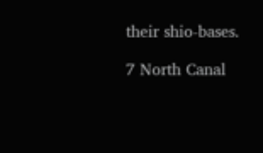their shio-bases.

7 North Canal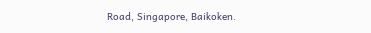Road, Singapore, Baikoken.